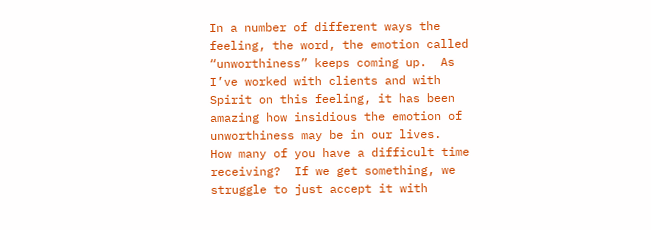In a number of different ways the feeling, the word, the emotion called “unworthiness” keeps coming up.  As I’ve worked with clients and with Spirit on this feeling, it has been amazing how insidious the emotion of unworthiness may be in our lives.  How many of you have a difficult time receiving?  If we get something, we struggle to just accept it with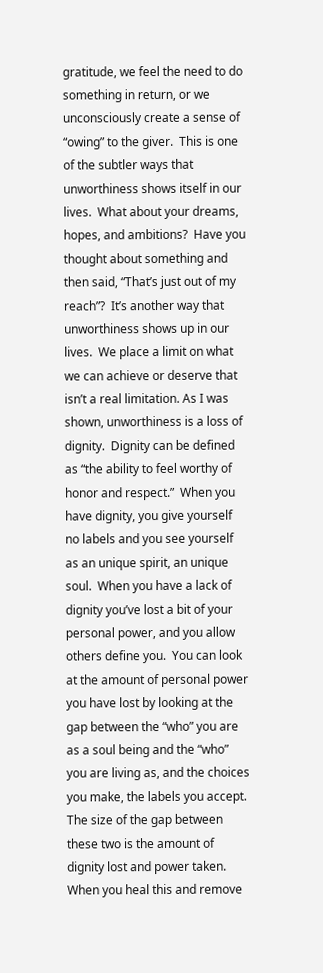gratitude, we feel the need to do something in return, or we unconsciously create a sense of “owing” to the giver.  This is one of the subtler ways that unworthiness shows itself in our lives.  What about your dreams, hopes, and ambitions?  Have you thought about something and then said, “That’s just out of my reach”?  It’s another way that unworthiness shows up in our lives.  We place a limit on what we can achieve or deserve that isn’t a real limitation. As I was shown, unworthiness is a loss of dignity.  Dignity can be defined as “the ability to feel worthy of honor and respect.”  When you have dignity, you give yourself no labels and you see yourself as an unique spirit, an unique soul.  When you have a lack of dignity you’ve lost a bit of your personal power, and you allow others define you.  You can look at the amount of personal power you have lost by looking at the gap between the “who” you are as a soul being and the “who” you are living as, and the choices you make, the labels you accept.  The size of the gap between these two is the amount of dignity lost and power taken.  When you heal this and remove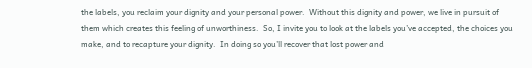the labels, you reclaim your dignity and your personal power.  Without this dignity and power, we live in pursuit of them which creates this feeling of unworthiness.  So, I invite you to look at the labels you’ve accepted, the choices you make, and to recapture your dignity.  In doing so you’ll recover that lost power and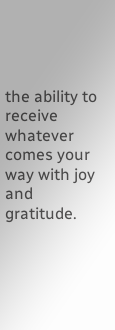the ability to receive whatever comes your way with joy and gratitude.